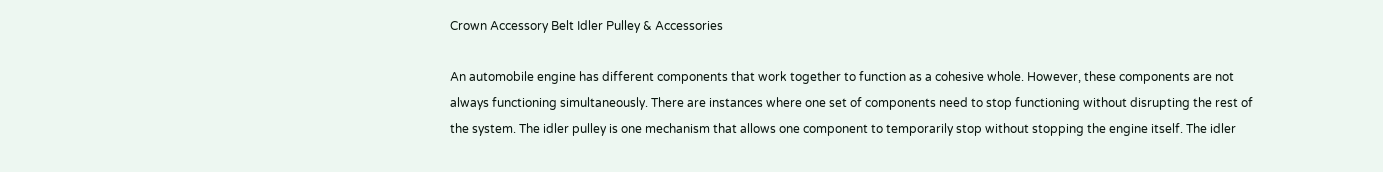Crown Accessory Belt Idler Pulley & Accessories

An automobile engine has different components that work together to function as a cohesive whole. However, these components are not always functioning simultaneously. There are instances where one set of components need to stop functioning without disrupting the rest of the system. The idler pulley is one mechanism that allows one component to temporarily stop without stopping the engine itself. The idler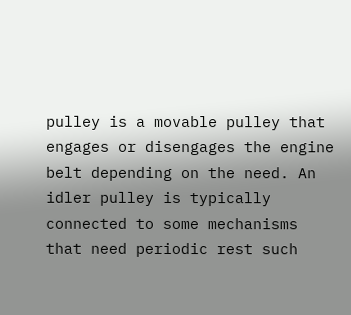pulley is a movable pulley that engages or disengages the engine belt depending on the need. An idler pulley is typically connected to some mechanisms that need periodic rest such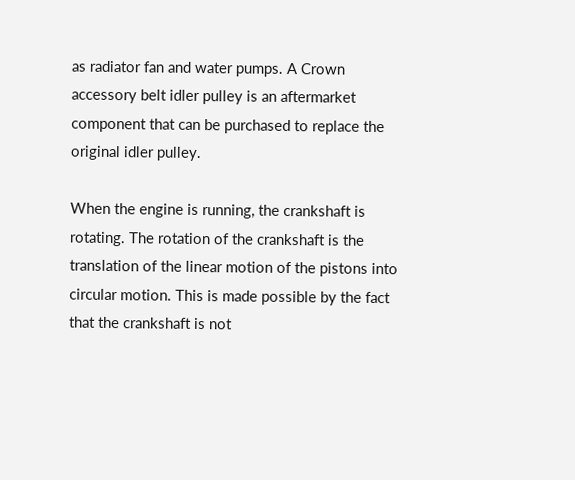as radiator fan and water pumps. A Crown accessory belt idler pulley is an aftermarket component that can be purchased to replace the original idler pulley.

When the engine is running, the crankshaft is rotating. The rotation of the crankshaft is the translation of the linear motion of the pistons into circular motion. This is made possible by the fact that the crankshaft is not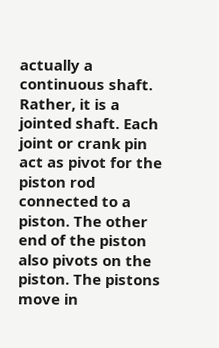actually a continuous shaft. Rather, it is a jointed shaft. Each joint or crank pin act as pivot for the piston rod connected to a piston. The other end of the piston also pivots on the piston. The pistons move in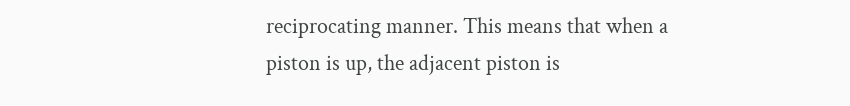reciprocating manner. This means that when a piston is up, the adjacent piston is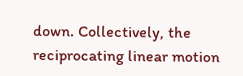down. Collectively, the reciprocating linear motion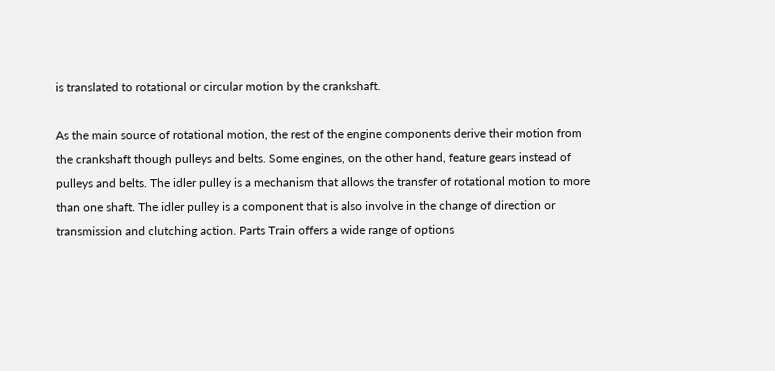is translated to rotational or circular motion by the crankshaft.

As the main source of rotational motion, the rest of the engine components derive their motion from the crankshaft though pulleys and belts. Some engines, on the other hand, feature gears instead of pulleys and belts. The idler pulley is a mechanism that allows the transfer of rotational motion to more than one shaft. The idler pulley is a component that is also involve in the change of direction or transmission and clutching action. Parts Train offers a wide range of options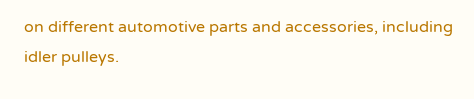on different automotive parts and accessories, including idler pulleys.